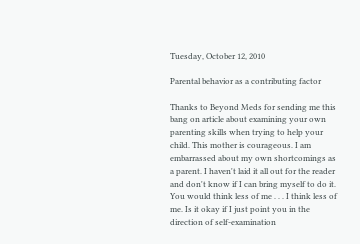Tuesday, October 12, 2010

Parental behavior as a contributing factor

Thanks to Beyond Meds for sending me this bang on article about examining your own parenting skills when trying to help your child. This mother is courageous. I am embarrassed about my own shortcomings as a parent. I haven't laid it all out for the reader and don't know if I can bring myself to do it. You would think less of me . . . I think less of me. Is it okay if I just point you in the direction of self-examination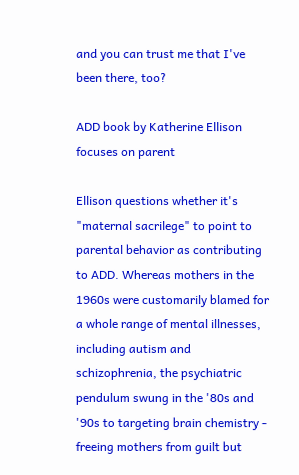and you can trust me that I've been there, too?

ADD book by Katherine Ellison focuses on parent

Ellison questions whether it's "maternal sacrilege" to point to parental behavior as contributing to ADD. Whereas mothers in the 1960s were customarily blamed for a whole range of mental illnesses, including autism and schizophrenia, the psychiatric pendulum swung in the '80s and '90s to targeting brain chemistry - freeing mothers from guilt but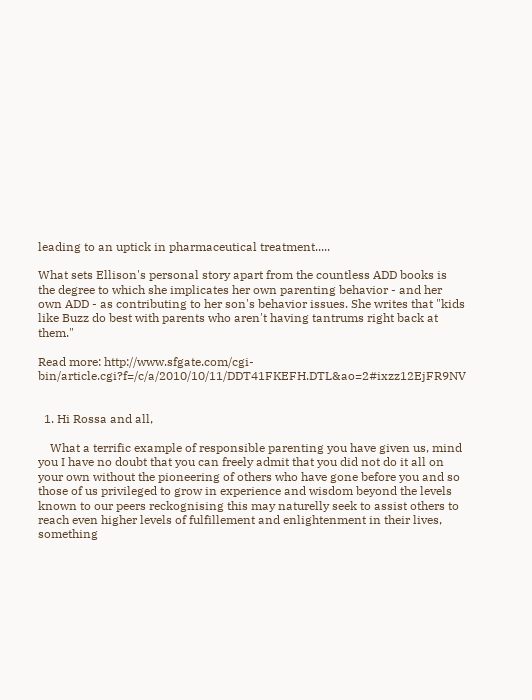leading to an uptick in pharmaceutical treatment.....

What sets Ellison's personal story apart from the countless ADD books is the degree to which she implicates her own parenting behavior - and her own ADD - as contributing to her son's behavior issues. She writes that "kids like Buzz do best with parents who aren't having tantrums right back at them."

Read more: http://www.sfgate.com/cgi-bin/article.cgi?f=/c/a/2010/10/11/DDT41FKEFH.DTL&ao=2#ixzz12EjFR9NV


  1. Hi Rossa and all,

    What a terrific example of responsible parenting you have given us, mind you I have no doubt that you can freely admit that you did not do it all on your own without the pioneering of others who have gone before you and so those of us privileged to grow in experience and wisdom beyond the levels known to our peers reckognising this may naturelly seek to assist others to reach even higher levels of fulfillement and enlightenment in their lives, something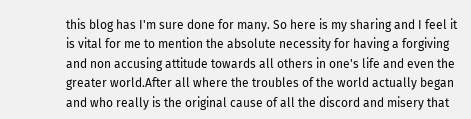this blog has I'm sure done for many. So here is my sharing and I feel it is vital for me to mention the absolute necessity for having a forgiving and non accusing attitude towards all others in one's life and even the greater world.After all where the troubles of the world actually began and who really is the original cause of all the discord and misery that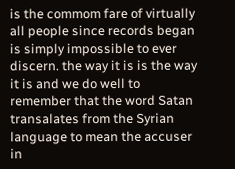is the commom fare of virtually all people since records began is simply impossible to ever discern. the way it is is the way it is and we do well to remember that the word Satan transalates from the Syrian language to mean the accuser in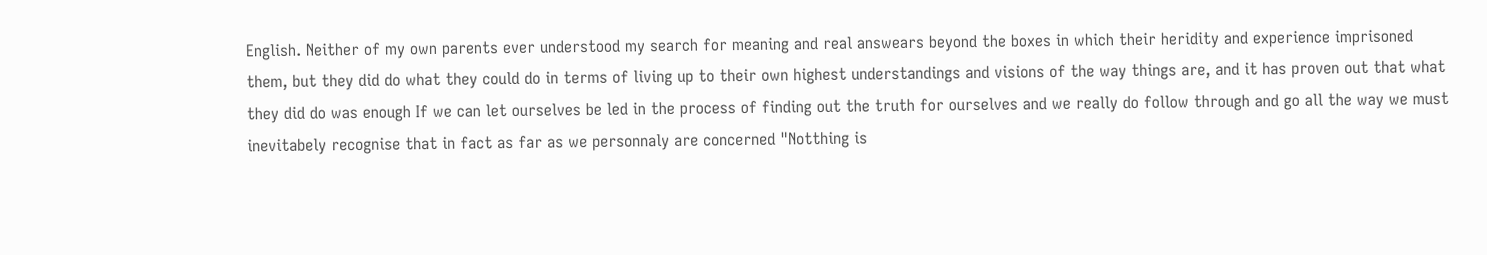English. Neither of my own parents ever understood my search for meaning and real answears beyond the boxes in which their heridity and experience imprisoned them, but they did do what they could do in terms of living up to their own highest understandings and visions of the way things are, and it has proven out that what they did do was enough If we can let ourselves be led in the process of finding out the truth for ourselves and we really do follow through and go all the way we must inevitabely recognise that in fact as far as we personnaly are concerned "Notthing is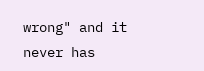wrong" and it never has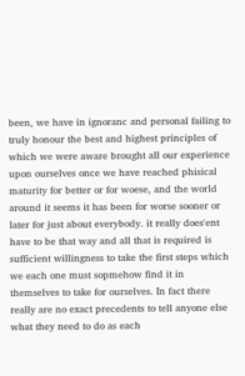been, we have in ignoranc and personal failing to truly honour the best and highest principles of which we were aware brought all our experience upon ourselves once we have reached phisical maturity for better or for woese, and the world around it seems it has been for worse sooner or later for just about everybody. it really does'ent have to be that way and all that is required is sufficient willingness to take the first steps which we each one must sopmehow find it in themselves to take for ourselves. In fact there really are no exact precedents to tell anyone else what they need to do as each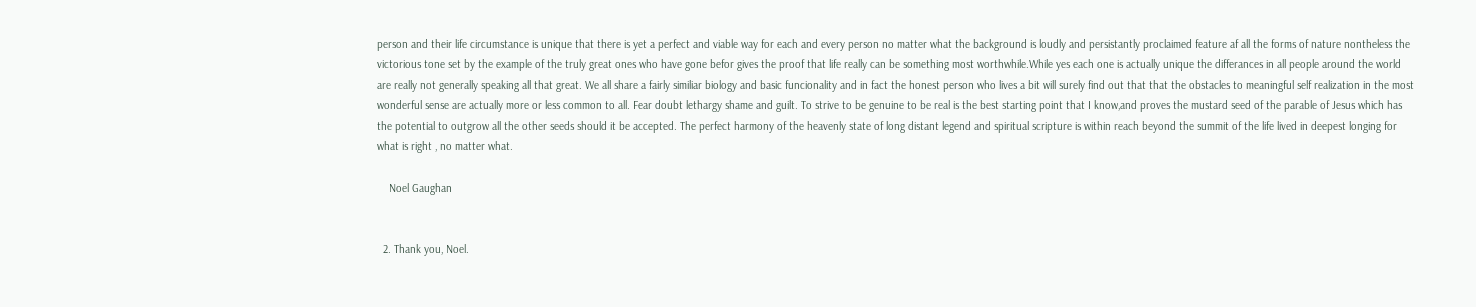person and their life circumstance is unique that there is yet a perfect and viable way for each and every person no matter what the background is loudly and persistantly proclaimed feature af all the forms of nature nontheless the victorious tone set by the example of the truly great ones who have gone befor gives the proof that life really can be something most worthwhile.While yes each one is actually unique the differances in all people around the world are really not generally speaking all that great. We all share a fairly similiar biology and basic funcionality and in fact the honest person who lives a bit will surely find out that that the obstacles to meaningful self realization in the most wonderful sense are actually more or less common to all. Fear doubt lethargy shame and guilt. To strive to be genuine to be real is the best starting point that I know,and proves the mustard seed of the parable of Jesus which has the potential to outgrow all the other seeds should it be accepted. The perfect harmony of the heavenly state of long distant legend and spiritual scripture is within reach beyond the summit of the life lived in deepest longing for what is right , no matter what.

    Noel Gaughan


  2. Thank you, Noel.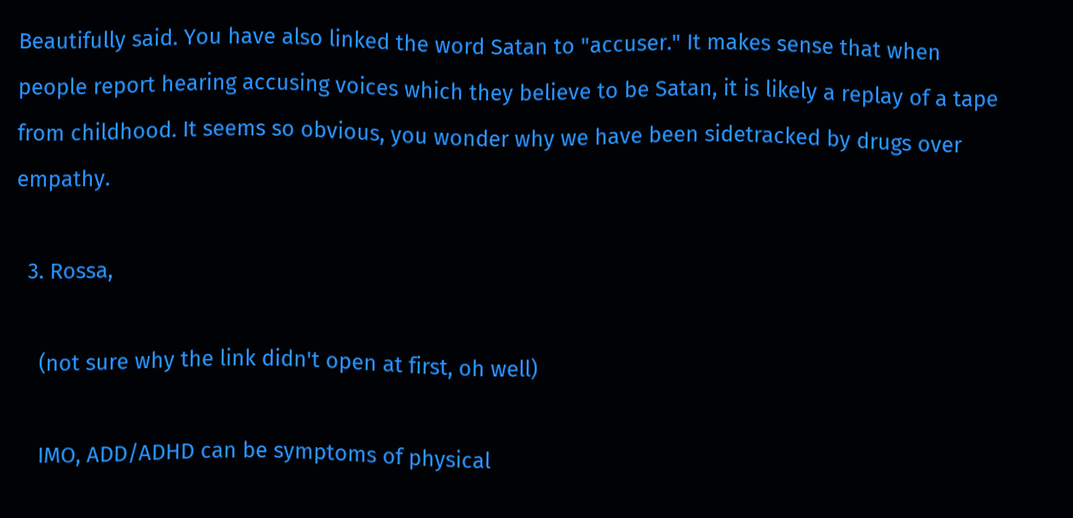Beautifully said. You have also linked the word Satan to "accuser." It makes sense that when people report hearing accusing voices which they believe to be Satan, it is likely a replay of a tape from childhood. It seems so obvious, you wonder why we have been sidetracked by drugs over empathy.

  3. Rossa,

    (not sure why the link didn't open at first, oh well)

    IMO, ADD/ADHD can be symptoms of physical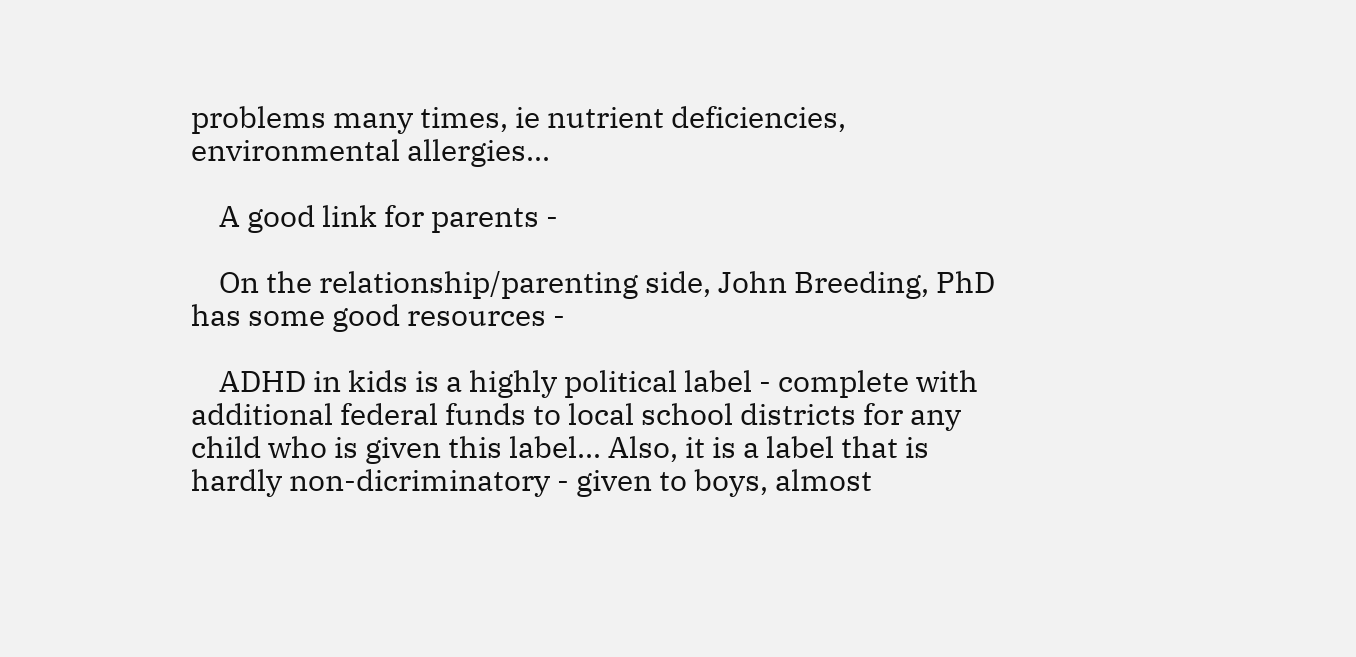problems many times, ie nutrient deficiencies, environmental allergies...

    A good link for parents -

    On the relationship/parenting side, John Breeding, PhD has some good resources -

    ADHD in kids is a highly political label - complete with additional federal funds to local school districts for any child who is given this label... Also, it is a label that is hardly non-dicriminatory - given to boys, almost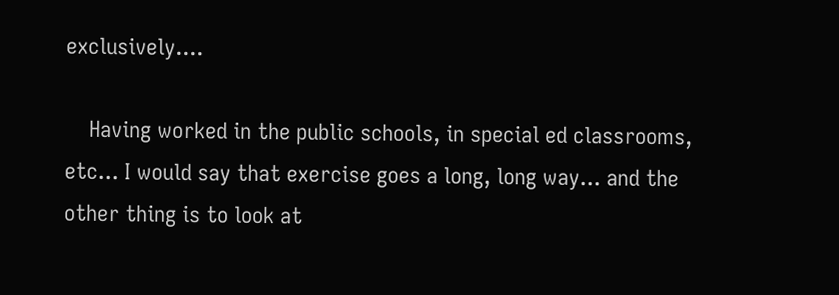exclusively....

    Having worked in the public schools, in special ed classrooms, etc... I would say that exercise goes a long, long way... and the other thing is to look at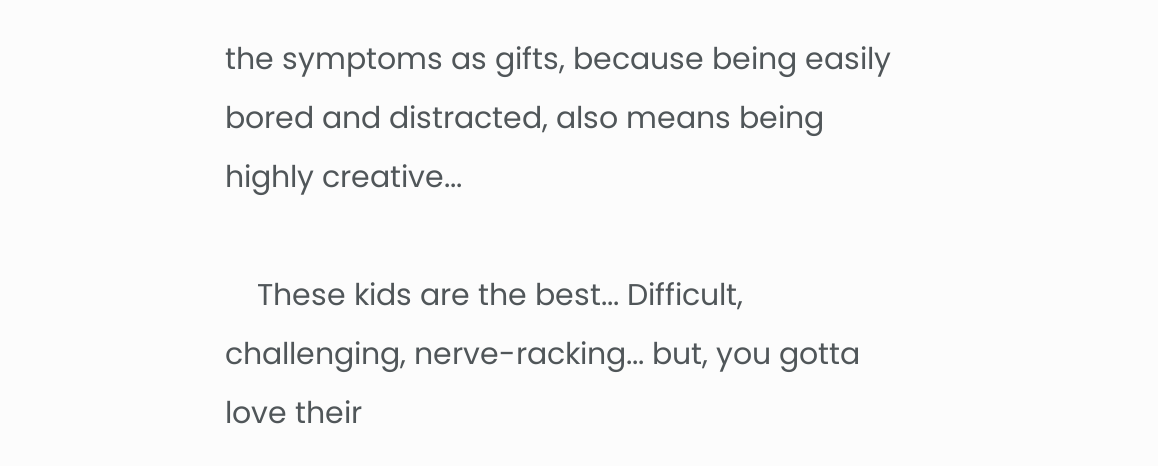the symptoms as gifts, because being easily bored and distracted, also means being highly creative...

    These kids are the best... Difficult, challenging, nerve-racking... but, you gotta love their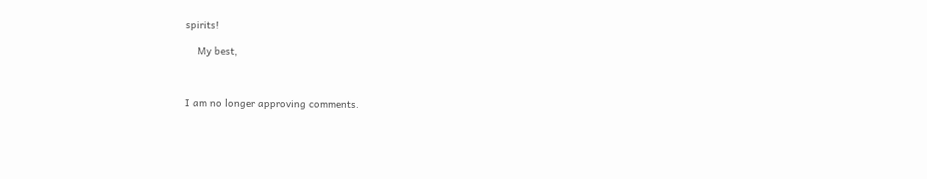spirits!

    My best,



I am no longer approving comments.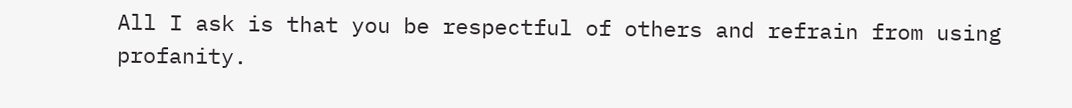All I ask is that you be respectful of others and refrain from using profanity.